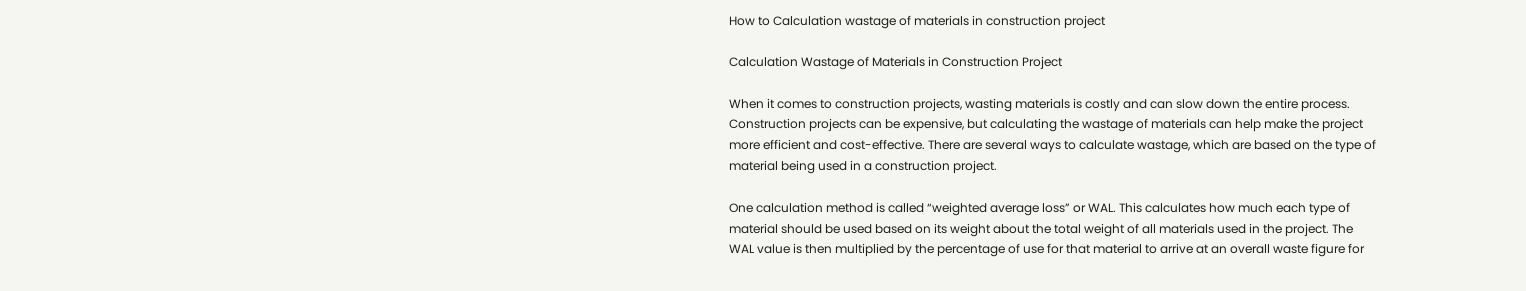How to Calculation wastage of materials in construction project

Calculation Wastage of Materials in Construction Project

When it comes to construction projects, wasting materials is costly and can slow down the entire process. Construction projects can be expensive, but calculating the wastage of materials can help make the project more efficient and cost-effective. There are several ways to calculate wastage, which are based on the type of material being used in a construction project.

One calculation method is called “weighted average loss” or WAL. This calculates how much each type of material should be used based on its weight about the total weight of all materials used in the project. The WAL value is then multiplied by the percentage of use for that material to arrive at an overall waste figure for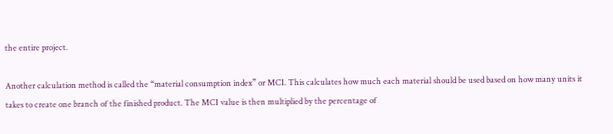the entire project.

Another calculation method is called the “material consumption index” or MCI. This calculates how much each material should be used based on how many units it takes to create one branch of the finished product. The MCI value is then multiplied by the percentage of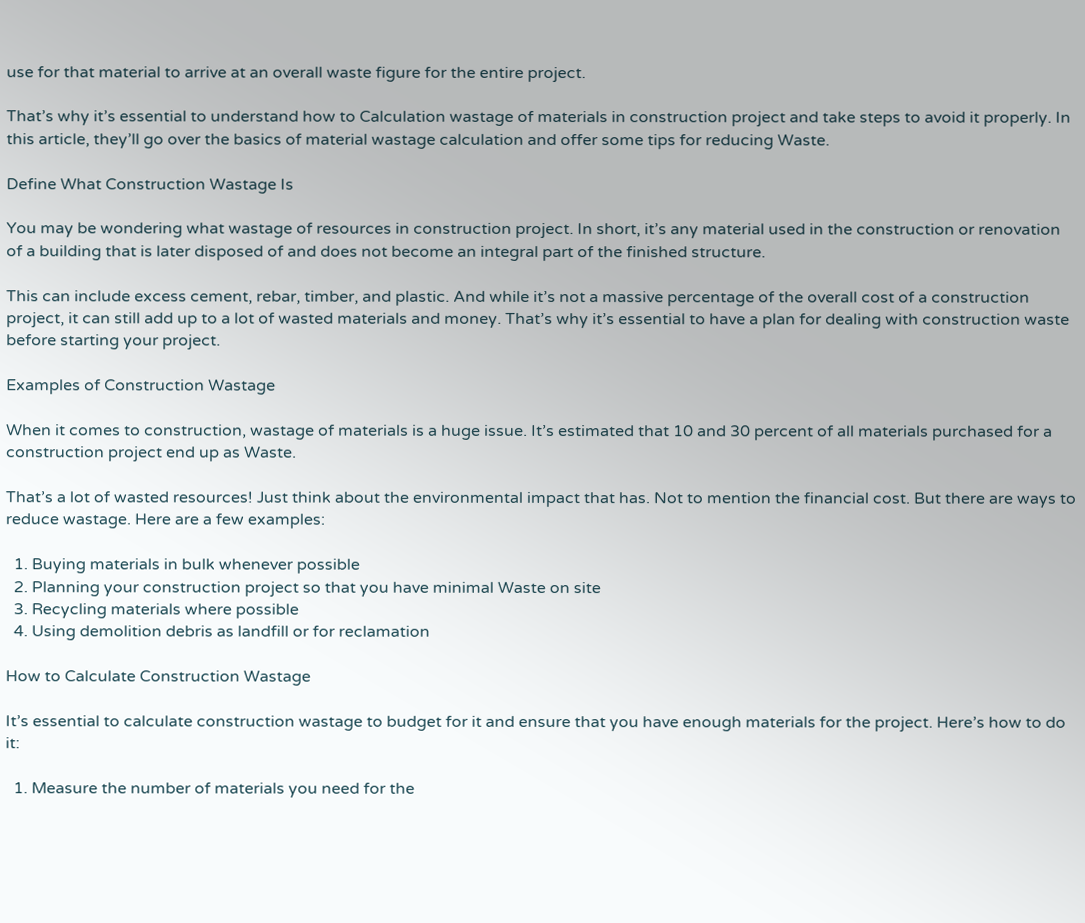use for that material to arrive at an overall waste figure for the entire project.

That’s why it’s essential to understand how to Calculation wastage of materials in construction project and take steps to avoid it properly. In this article, they’ll go over the basics of material wastage calculation and offer some tips for reducing Waste.

Define What Construction Wastage Is

You may be wondering what wastage of resources in construction project. In short, it’s any material used in the construction or renovation of a building that is later disposed of and does not become an integral part of the finished structure.

This can include excess cement, rebar, timber, and plastic. And while it’s not a massive percentage of the overall cost of a construction project, it can still add up to a lot of wasted materials and money. That’s why it’s essential to have a plan for dealing with construction waste before starting your project.

Examples of Construction Wastage

When it comes to construction, wastage of materials is a huge issue. It’s estimated that 10 and 30 percent of all materials purchased for a construction project end up as Waste.

That’s a lot of wasted resources! Just think about the environmental impact that has. Not to mention the financial cost. But there are ways to reduce wastage. Here are a few examples:

  1. Buying materials in bulk whenever possible
  2. Planning your construction project so that you have minimal Waste on site
  3. Recycling materials where possible
  4. Using demolition debris as landfill or for reclamation

How to Calculate Construction Wastage

It’s essential to calculate construction wastage to budget for it and ensure that you have enough materials for the project. Here’s how to do it:

  1. Measure the number of materials you need for the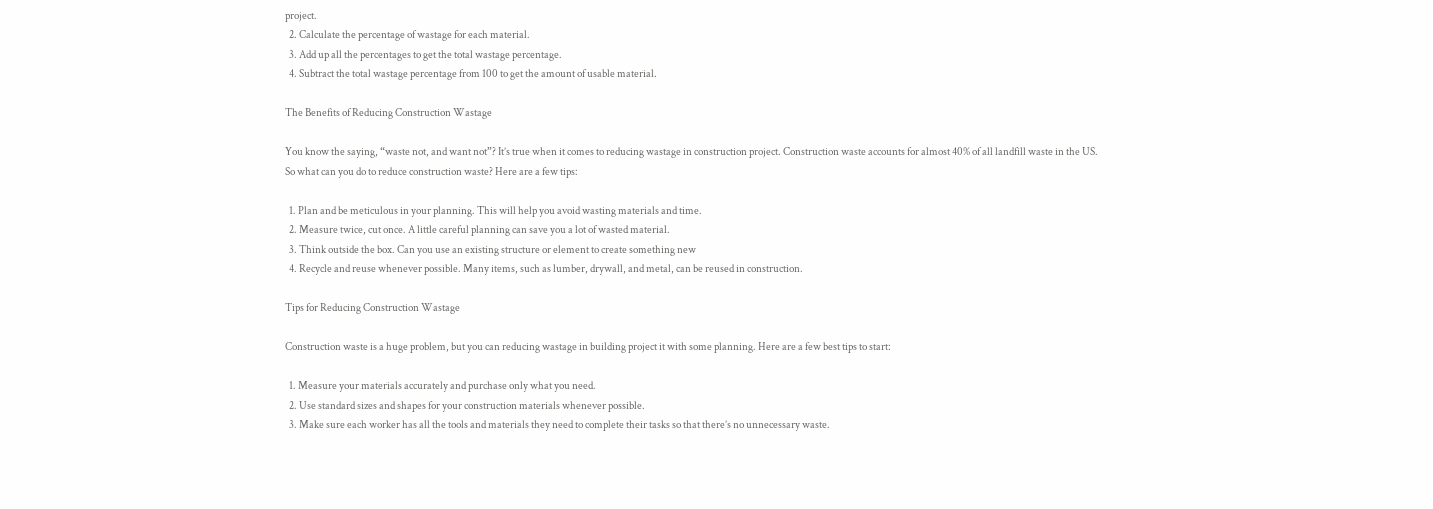project.
  2. Calculate the percentage of wastage for each material.
  3. Add up all the percentages to get the total wastage percentage.
  4. Subtract the total wastage percentage from 100 to get the amount of usable material.

The Benefits of Reducing Construction Wastage

You know the saying, “waste not, and want not”? It’s true when it comes to reducing wastage in construction project. Construction waste accounts for almost 40% of all landfill waste in the US.
So what can you do to reduce construction waste? Here are a few tips:

  1. Plan and be meticulous in your planning. This will help you avoid wasting materials and time.
  2. Measure twice, cut once. A little careful planning can save you a lot of wasted material.
  3. Think outside the box. Can you use an existing structure or element to create something new
  4. Recycle and reuse whenever possible. Many items, such as lumber, drywall, and metal, can be reused in construction.

Tips for Reducing Construction Wastage

Construction waste is a huge problem, but you can reducing wastage in building project it with some planning. Here are a few best tips to start:

  1. Measure your materials accurately and purchase only what you need.
  2. Use standard sizes and shapes for your construction materials whenever possible.
  3. Make sure each worker has all the tools and materials they need to complete their tasks so that there’s no unnecessary waste.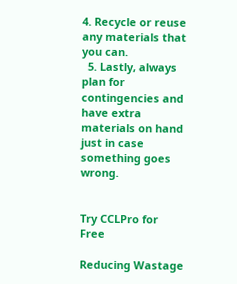4. Recycle or reuse any materials that you can.
  5. Lastly, always plan for contingencies and have extra materials on hand just in case something goes wrong.


Try CCLPro for Free

Reducing Wastage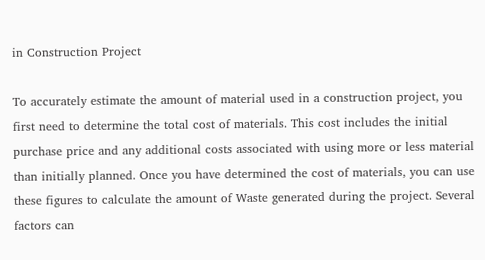in Construction Project

To accurately estimate the amount of material used in a construction project, you first need to determine the total cost of materials. This cost includes the initial purchase price and any additional costs associated with using more or less material than initially planned. Once you have determined the cost of materials, you can use these figures to calculate the amount of Waste generated during the project. Several factors can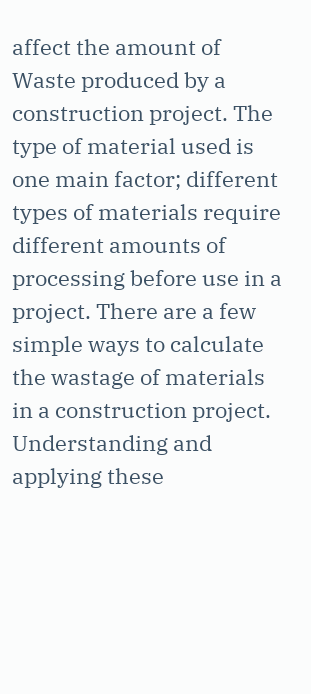affect the amount of Waste produced by a construction project. The type of material used is one main factor; different types of materials require different amounts of processing before use in a project. There are a few simple ways to calculate the wastage of materials in a construction project. Understanding and applying these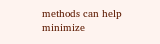methods can help minimize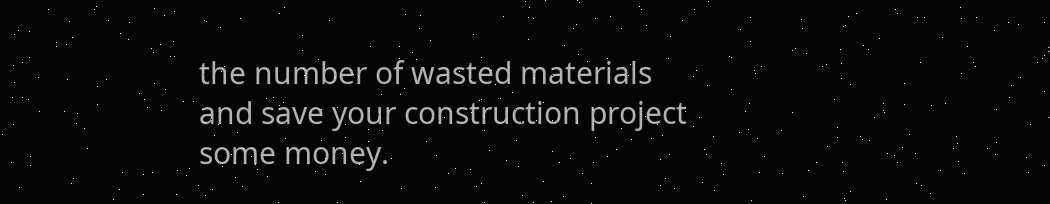the number of wasted materials and save your construction project some money.